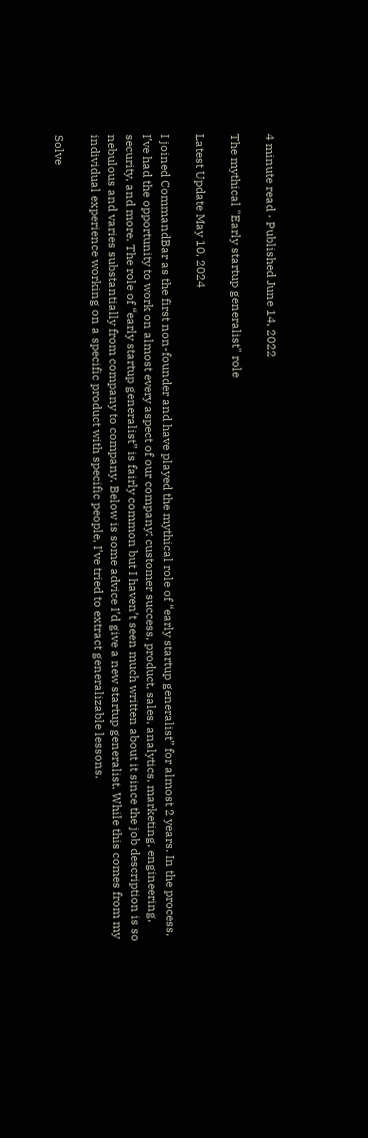4 minute read · Published June 14, 2022

The mythical "Early startup generalist" role

Latest Update May 10, 2024

I joined CommandBar as the first non-founder and have played the mythical role of “early startup generalist” for almost 2 years. In the process, I’ve had the opportunity to work on almost every aspect of our company: customer success, product, sales, analytics, marketing, engineering, security, and more. The role of “early startup generalist” is fairly common but I haven’t seen much written about it since the job description is so nebulous and varies substantially from company to company. Below is some advice I’d give a new startup generalist. While this comes from my individual experience working on a specific product with specific people, I’ve tried to extract generalizable lessons.

Solve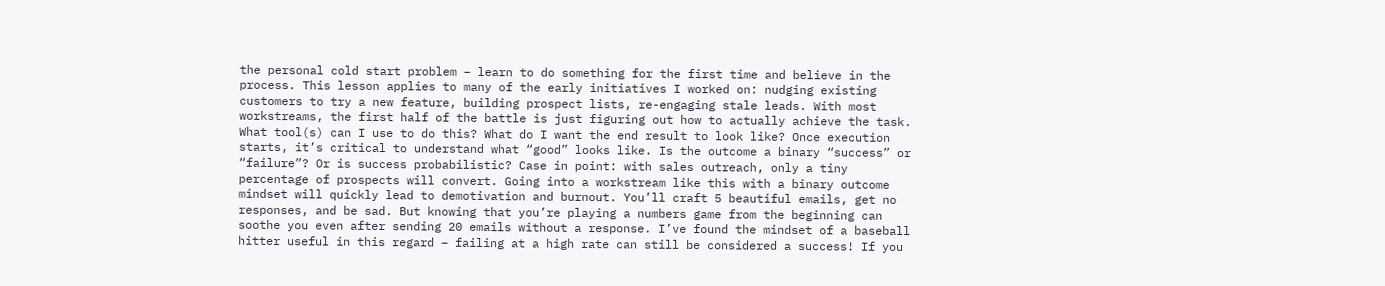the personal cold start problem – learn to do something for the first time and believe in the process. This lesson applies to many of the early initiatives I worked on: nudging existing customers to try a new feature, building prospect lists, re-engaging stale leads. With most workstreams, the first half of the battle is just figuring out how to actually achieve the task. What tool(s) can I use to do this? What do I want the end result to look like? Once execution starts, it’s critical to understand what “good” looks like. Is the outcome a binary “success” or “failure”? Or is success probabilistic? Case in point: with sales outreach, only a tiny percentage of prospects will convert. Going into a workstream like this with a binary outcome mindset will quickly lead to demotivation and burnout. You’ll craft 5 beautiful emails, get no responses, and be sad. But knowing that you’re playing a numbers game from the beginning can soothe you even after sending 20 emails without a response. I’ve found the mindset of a baseball hitter useful in this regard – failing at a high rate can still be considered a success! If you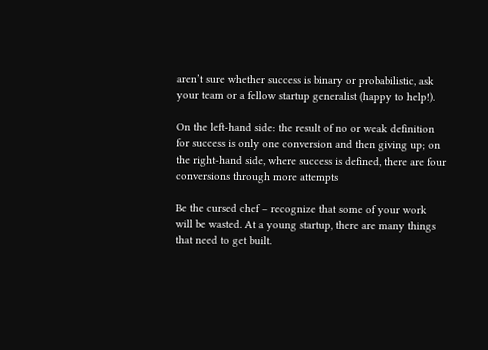aren’t sure whether success is binary or probabilistic, ask your team or a fellow startup generalist (happy to help!).

On the left-hand side: the result of no or weak definition for success is only one conversion and then giving up; on the right-hand side, where success is defined, there are four conversions through more attempts

Be the cursed chef – recognize that some of your work will be wasted. At a young startup, there are many things that need to get built.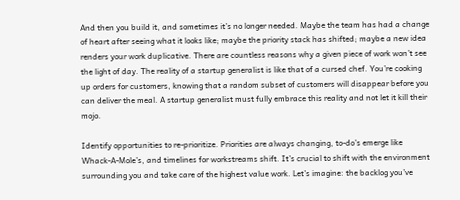And then you build it, and sometimes it’s no longer needed. Maybe the team has had a change of heart after seeing what it looks like; maybe the priority stack has shifted; maybe a new idea renders your work duplicative. There are countless reasons why a given piece of work won’t see the light of day. The reality of a startup generalist is like that of a cursed chef. You’re cooking up orders for customers, knowing that a random subset of customers will disappear before you can deliver the meal. A startup generalist must fully embrace this reality and not let it kill their mojo.

Identify opportunities to re-prioritize. Priorities are always changing, to-do’s emerge like Whack-A-Mole’s, and timelines for workstreams shift. It’s crucial to shift with the environment surrounding you and take care of the highest value work. Let’s imagine: the backlog you’ve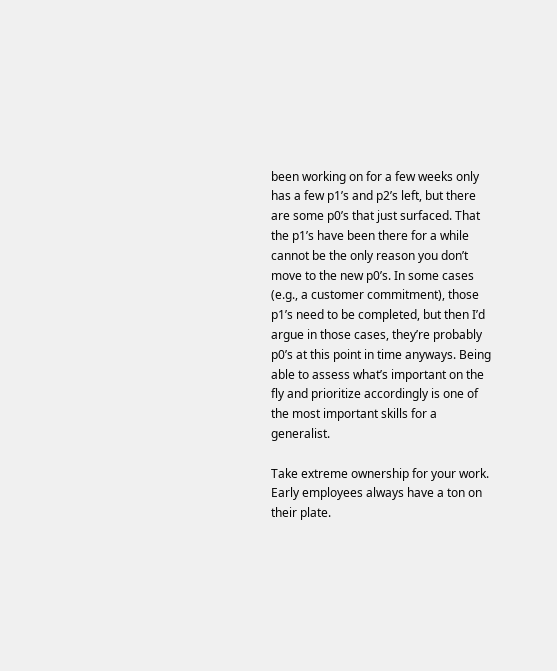been working on for a few weeks only has a few p1’s and p2’s left, but there are some p0’s that just surfaced. That the p1’s have been there for a while cannot be the only reason you don’t move to the new p0’s. In some cases (e.g., a customer commitment), those p1’s need to be completed, but then I’d argue in those cases, they’re probably p0’s at this point in time anyways. Being able to assess what’s important on the fly and prioritize accordingly is one of the most important skills for a generalist.

Take extreme ownership for your work. Early employees always have a ton on their plate.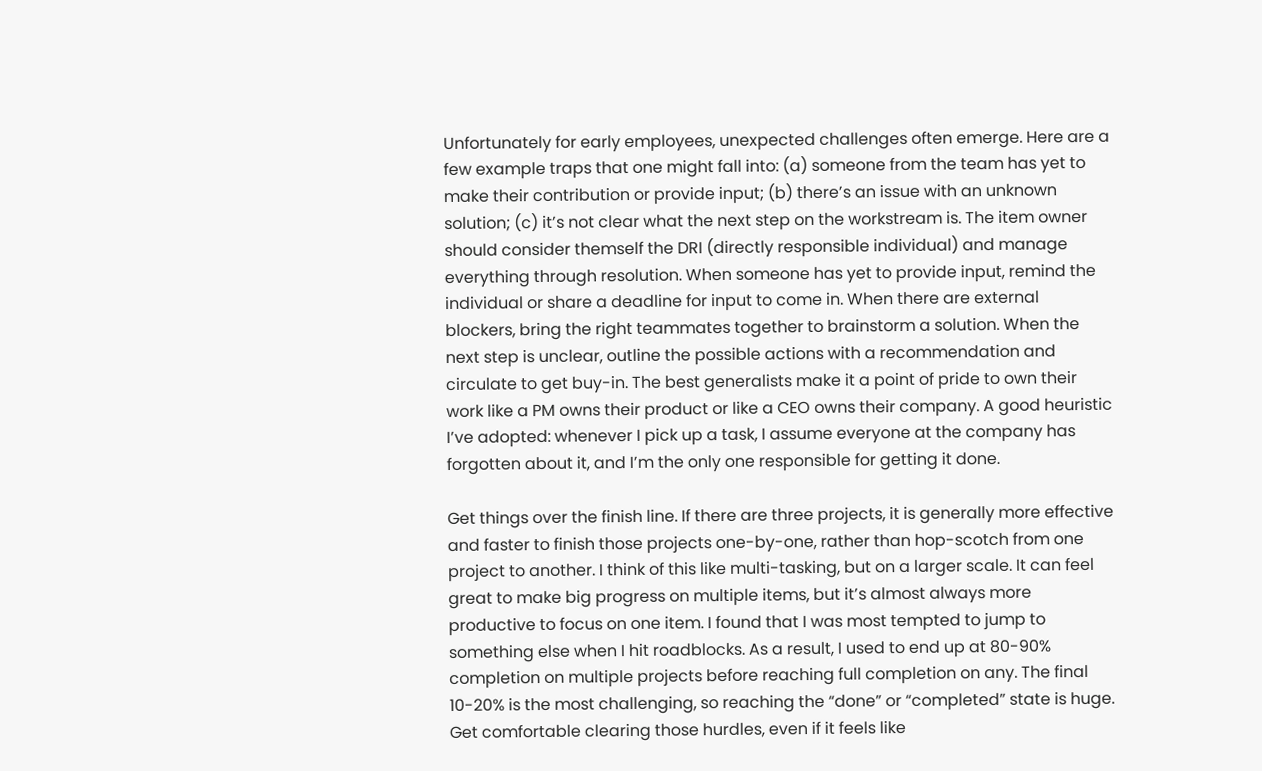Unfortunately for early employees, unexpected challenges often emerge. Here are a few example traps that one might fall into: (a) someone from the team has yet to make their contribution or provide input; (b) there’s an issue with an unknown solution; (c) it’s not clear what the next step on the workstream is. The item owner should consider themself the DRI (directly responsible individual) and manage everything through resolution. When someone has yet to provide input, remind the individual or share a deadline for input to come in. When there are external blockers, bring the right teammates together to brainstorm a solution. When the next step is unclear, outline the possible actions with a recommendation and circulate to get buy-in. The best generalists make it a point of pride to own their work like a PM owns their product or like a CEO owns their company. A good heuristic I’ve adopted: whenever I pick up a task, I assume everyone at the company has forgotten about it, and I’m the only one responsible for getting it done.

Get things over the finish line. If there are three projects, it is generally more effective and faster to finish those projects one-by-one, rather than hop-scotch from one project to another. I think of this like multi-tasking, but on a larger scale. It can feel great to make big progress on multiple items, but it’s almost always more productive to focus on one item. I found that I was most tempted to jump to something else when I hit roadblocks. As a result, I used to end up at 80-90% completion on multiple projects before reaching full completion on any. The final 10-20% is the most challenging, so reaching the “done” or “completed” state is huge. Get comfortable clearing those hurdles, even if it feels like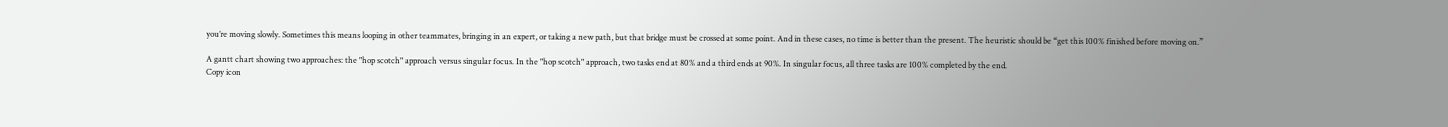you’re moving slowly. Sometimes this means looping in other teammates, bringing in an expert, or taking a new path, but that bridge must be crossed at some point. And in these cases, no time is better than the present. The heuristic should be “get this 100% finished before moving on.”

A gantt chart showing two approaches: the "hop scotch" approach versus singular focus. In the "hop scotch" approach, two tasks end at 80% and a third ends at 90%. In singular focus, all three tasks are 100% completed by the end.
Copy icon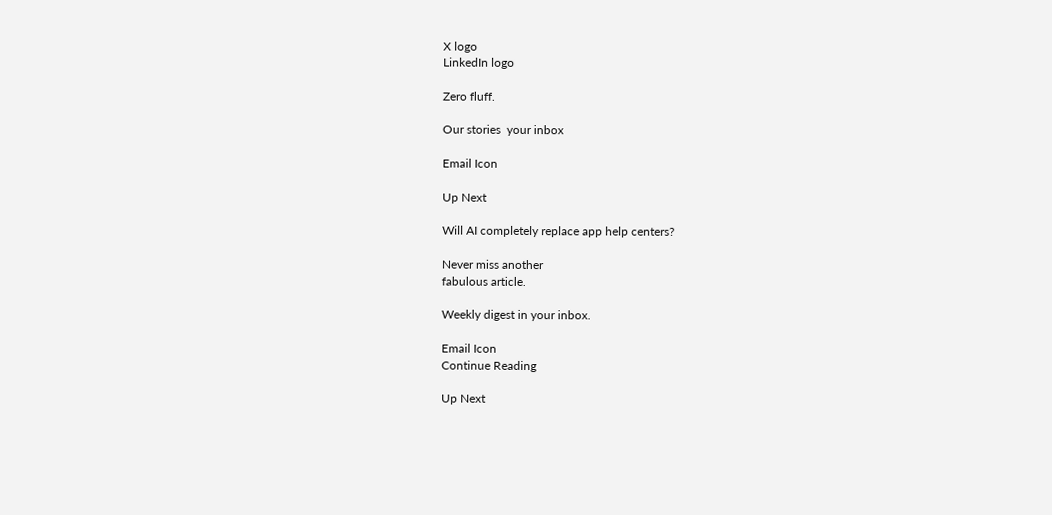X logo
LinkedIn logo

Zero fluff.

Our stories  your inbox

Email Icon

Up Next

Will AI completely replace app help centers?

Never miss another
fabulous article.

Weekly digest in your inbox.

Email Icon
Continue Reading

Up Next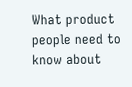What product people need to know about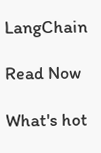LangChain

Read Now

What's hot